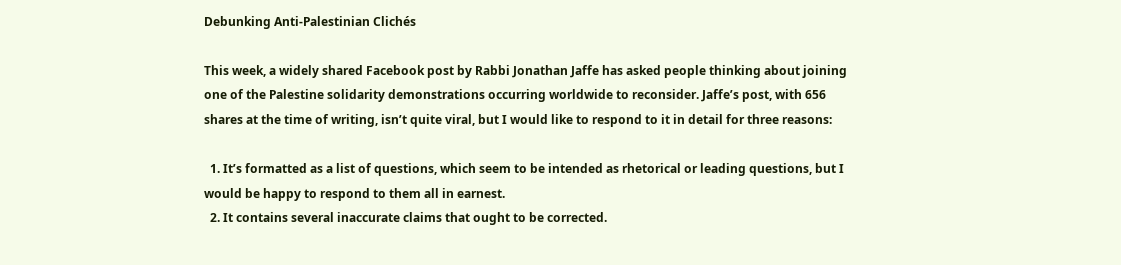Debunking Anti-Palestinian Clichés

This week, a widely shared Facebook post by Rabbi Jonathan Jaffe has asked people thinking about joining one of the Palestine solidarity demonstrations occurring worldwide to reconsider. Jaffe’s post, with 656 shares at the time of writing, isn’t quite viral, but I would like to respond to it in detail for three reasons:

  1. It’s formatted as a list of questions, which seem to be intended as rhetorical or leading questions, but I would be happy to respond to them all in earnest.
  2. It contains several inaccurate claims that ought to be corrected.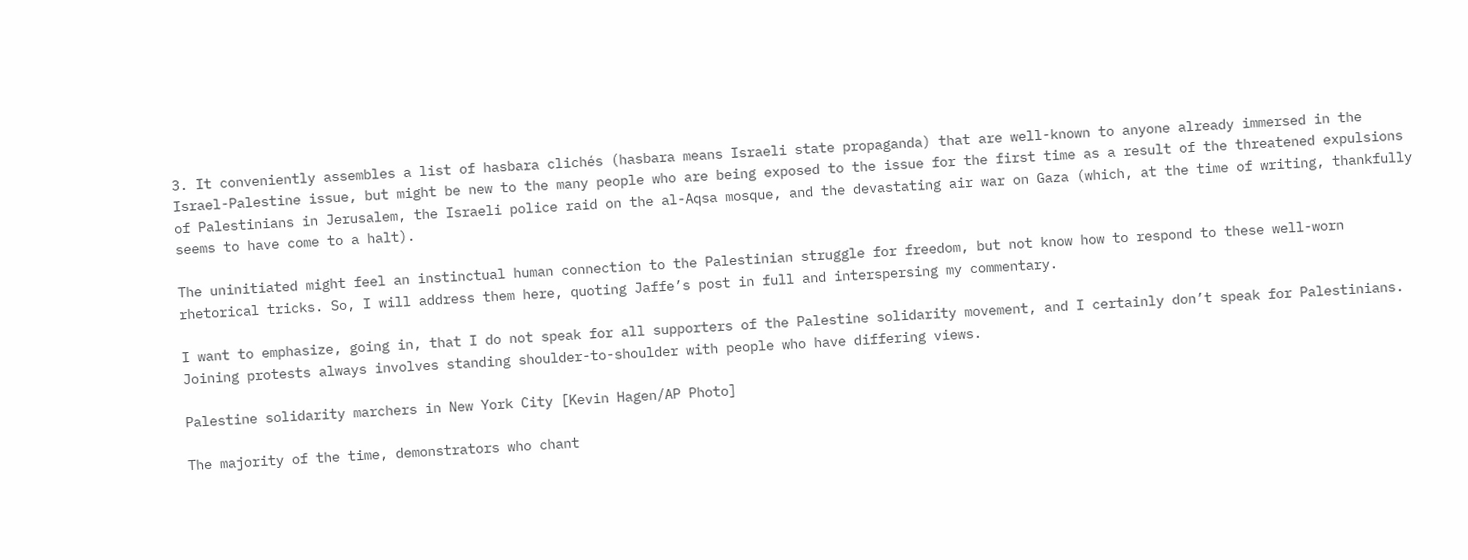3. It conveniently assembles a list of hasbara clichés (hasbara means Israeli state propaganda) that are well-known to anyone already immersed in the Israel-Palestine issue, but might be new to the many people who are being exposed to the issue for the first time as a result of the threatened expulsions of Palestinians in Jerusalem, the Israeli police raid on the al-Aqsa mosque, and the devastating air war on Gaza (which, at the time of writing, thankfully seems to have come to a halt).

The uninitiated might feel an instinctual human connection to the Palestinian struggle for freedom, but not know how to respond to these well-worn rhetorical tricks. So, I will address them here, quoting Jaffe’s post in full and interspersing my commentary.

I want to emphasize, going in, that I do not speak for all supporters of the Palestine solidarity movement, and I certainly don’t speak for Palestinians. Joining protests always involves standing shoulder-to-shoulder with people who have differing views.

Palestine solidarity marchers in New York City [Kevin Hagen/AP Photo]

The majority of the time, demonstrators who chant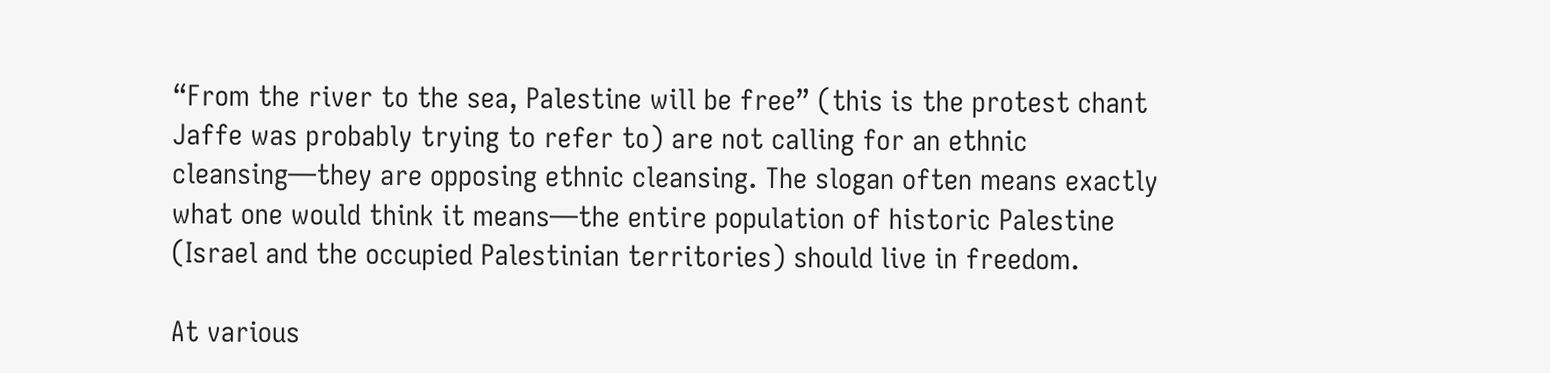“From the river to the sea, Palestine will be free” (this is the protest chant Jaffe was probably trying to refer to) are not calling for an ethnic cleansing—they are opposing ethnic cleansing. The slogan often means exactly what one would think it means—the entire population of historic Palestine (Israel and the occupied Palestinian territories) should live in freedom.

At various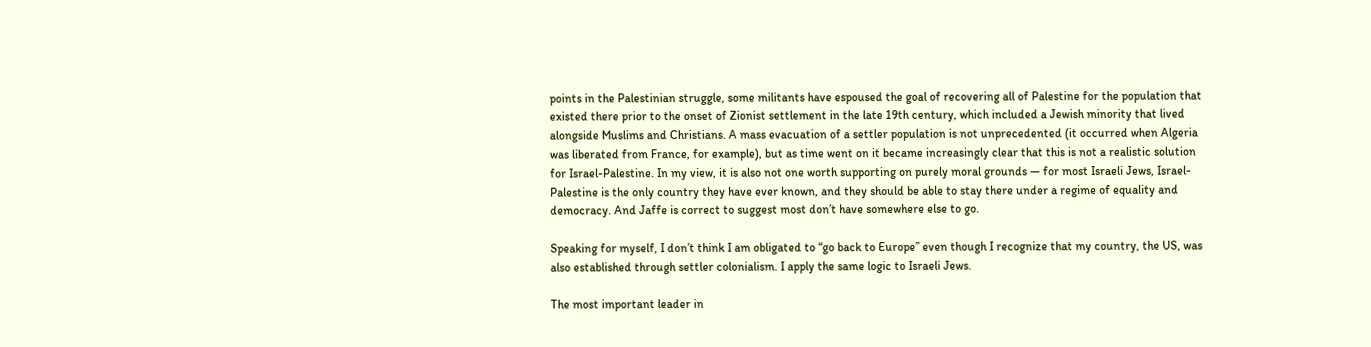points in the Palestinian struggle, some militants have espoused the goal of recovering all of Palestine for the population that existed there prior to the onset of Zionist settlement in the late 19th century, which included a Jewish minority that lived alongside Muslims and Christians. A mass evacuation of a settler population is not unprecedented (it occurred when Algeria was liberated from France, for example), but as time went on it became increasingly clear that this is not a realistic solution for Israel-Palestine. In my view, it is also not one worth supporting on purely moral grounds — for most Israeli Jews, Israel-Palestine is the only country they have ever known, and they should be able to stay there under a regime of equality and democracy. And Jaffe is correct to suggest most don’t have somewhere else to go.

Speaking for myself, I don’t think I am obligated to “go back to Europe” even though I recognize that my country, the US, was also established through settler colonialism. I apply the same logic to Israeli Jews.

The most important leader in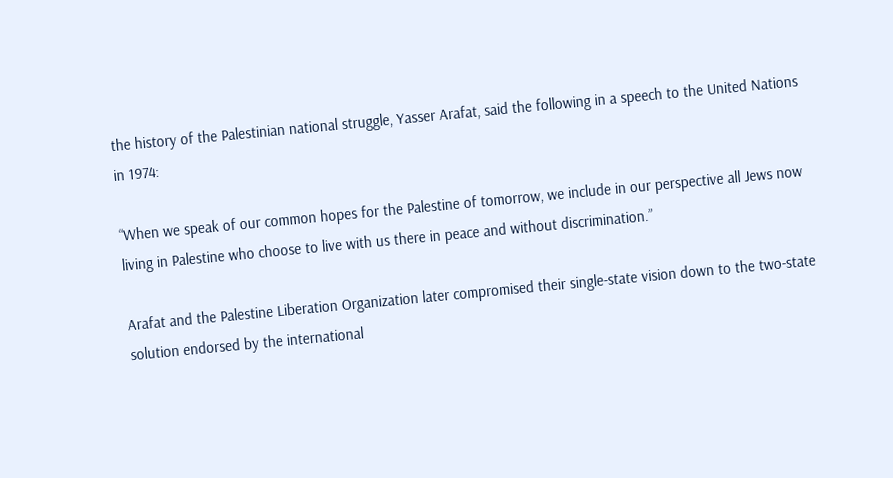the history of the Palestinian national struggle, Yasser Arafat, said the following in a speech to the United Nations in 1974:

“When we speak of our common hopes for the Palestine of tomorrow, we include in our perspective all Jews now living in Palestine who choose to live with us there in peace and without discrimination.”

Arafat and the Palestine Liberation Organization later compromised their single-state vision down to the two-state solution endorsed by the international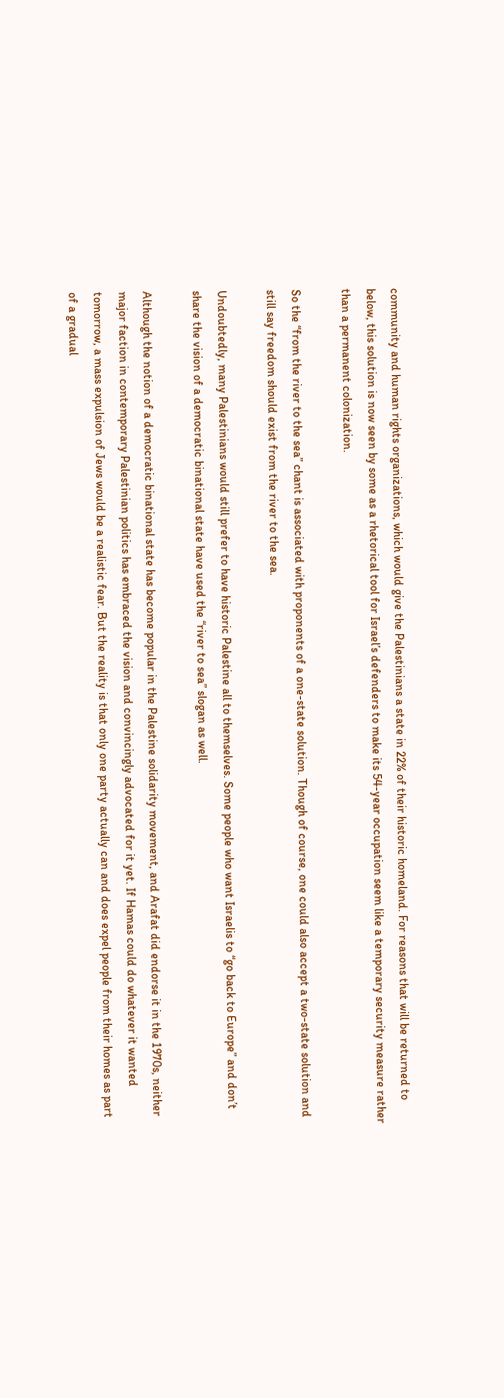community and human rights organizations, which would give the Palestinians a state in 22% of their historic homeland. For reasons that will be returned to below, this solution is now seen by some as a rhetorical tool for Israel’s defenders to make its 54-year occupation seem like a temporary security measure rather than a permanent colonization.

So the “from the river to the sea” chant is associated with proponents of a one-state solution. Though of course, one could also accept a two-state solution and still say freedom should exist from the river to the sea.

Undoubtedly, many Palestinians would still prefer to have historic Palestine all to themselves. Some people who want Israelis to “go back to Europe” and don’t share the vision of a democratic binational state have used the “river to sea” slogan as well.

Although the notion of a democratic binational state has become popular in the Palestine solidarity movement, and Arafat did endorse it in the 1970s, neither major faction in contemporary Palestinian politics has embraced the vision and convincingly advocated for it yet. If Hamas could do whatever it wanted tomorrow, a mass expulsion of Jews would be a realistic fear. But the reality is that only one party actually can and does expel people from their homes as part of a gradual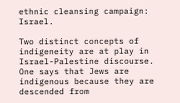ethnic cleansing campaign: Israel.

Two distinct concepts of indigeneity are at play in Israel-Palestine discourse. One says that Jews are indigenous because they are descended from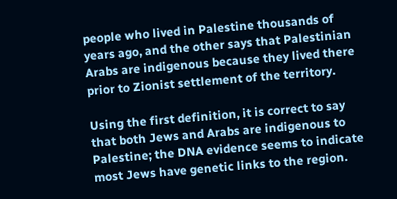people who lived in Palestine thousands of years ago, and the other says that Palestinian Arabs are indigenous because they lived there prior to Zionist settlement of the territory.

Using the first definition, it is correct to say that both Jews and Arabs are indigenous to Palestine; the DNA evidence seems to indicate most Jews have genetic links to the region.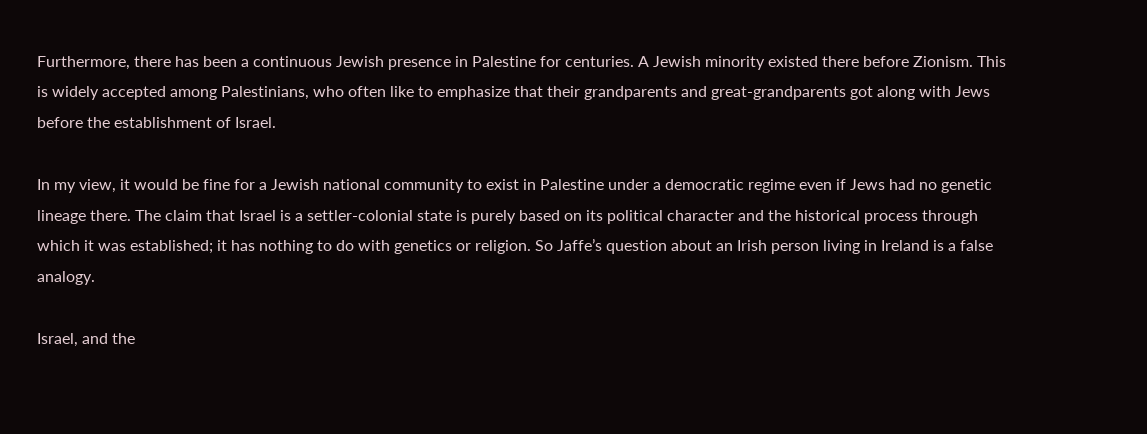Furthermore, there has been a continuous Jewish presence in Palestine for centuries. A Jewish minority existed there before Zionism. This is widely accepted among Palestinians, who often like to emphasize that their grandparents and great-grandparents got along with Jews before the establishment of Israel.

In my view, it would be fine for a Jewish national community to exist in Palestine under a democratic regime even if Jews had no genetic lineage there. The claim that Israel is a settler-colonial state is purely based on its political character and the historical process through which it was established; it has nothing to do with genetics or religion. So Jaffe’s question about an Irish person living in Ireland is a false analogy.

Israel, and the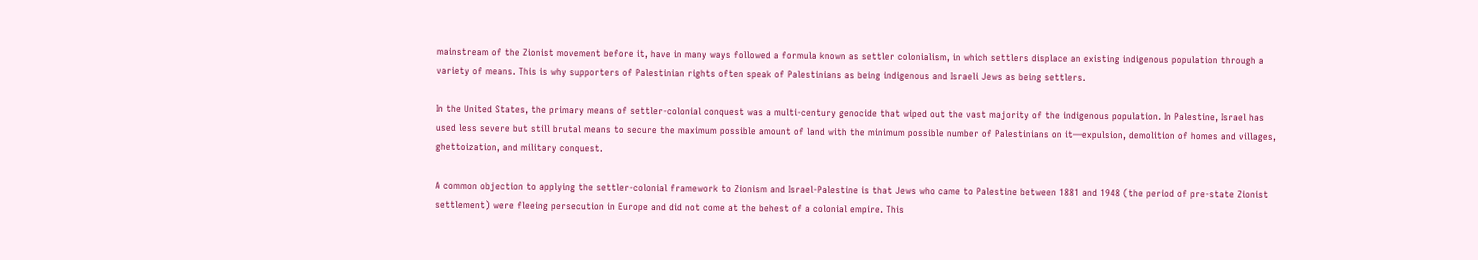mainstream of the Zionist movement before it, have in many ways followed a formula known as settler colonialism, in which settlers displace an existing indigenous population through a variety of means. This is why supporters of Palestinian rights often speak of Palestinians as being indigenous and Israeli Jews as being settlers.

In the United States, the primary means of settler-colonial conquest was a multi-century genocide that wiped out the vast majority of the indigenous population. In Palestine, Israel has used less severe but still brutal means to secure the maximum possible amount of land with the minimum possible number of Palestinians on it—expulsion, demolition of homes and villages, ghettoization, and military conquest.

A common objection to applying the settler-colonial framework to Zionism and Israel-Palestine is that Jews who came to Palestine between 1881 and 1948 (the period of pre-state Zionist settlement) were fleeing persecution in Europe and did not come at the behest of a colonial empire. This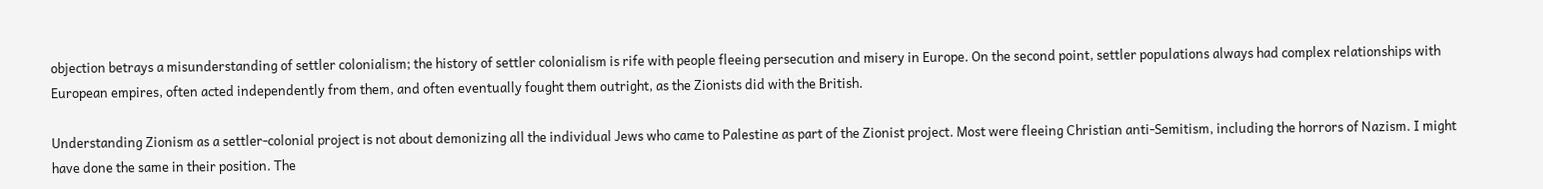objection betrays a misunderstanding of settler colonialism; the history of settler colonialism is rife with people fleeing persecution and misery in Europe. On the second point, settler populations always had complex relationships with European empires, often acted independently from them, and often eventually fought them outright, as the Zionists did with the British.

Understanding Zionism as a settler-colonial project is not about demonizing all the individual Jews who came to Palestine as part of the Zionist project. Most were fleeing Christian anti-Semitism, including the horrors of Nazism. I might have done the same in their position. The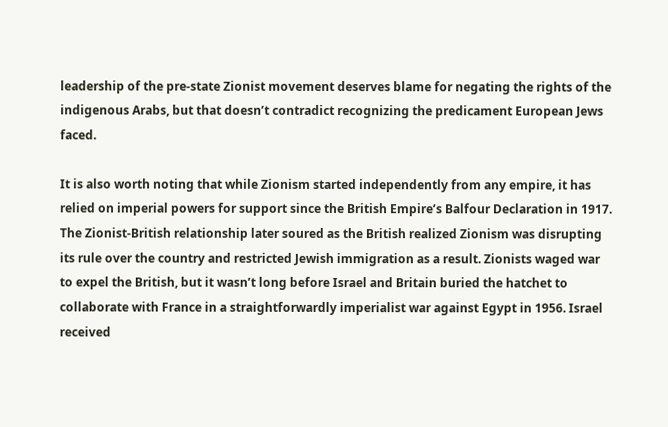leadership of the pre-state Zionist movement deserves blame for negating the rights of the indigenous Arabs, but that doesn’t contradict recognizing the predicament European Jews faced.

It is also worth noting that while Zionism started independently from any empire, it has relied on imperial powers for support since the British Empire’s Balfour Declaration in 1917. The Zionist-British relationship later soured as the British realized Zionism was disrupting its rule over the country and restricted Jewish immigration as a result. Zionists waged war to expel the British, but it wasn’t long before Israel and Britain buried the hatchet to collaborate with France in a straightforwardly imperialist war against Egypt in 1956. Israel received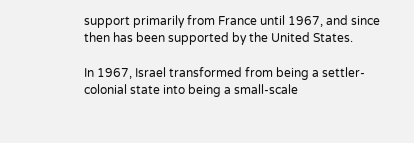support primarily from France until 1967, and since then has been supported by the United States.

In 1967, Israel transformed from being a settler-colonial state into being a small-scale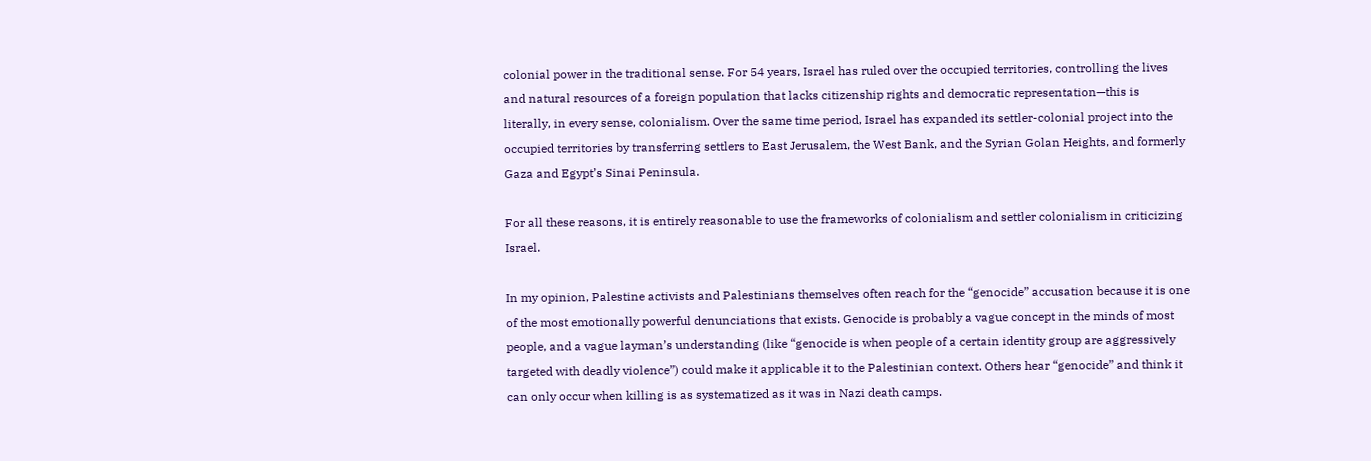colonial power in the traditional sense. For 54 years, Israel has ruled over the occupied territories, controlling the lives and natural resources of a foreign population that lacks citizenship rights and democratic representation—this is literally, in every sense, colonialism. Over the same time period, Israel has expanded its settler-colonial project into the occupied territories by transferring settlers to East Jerusalem, the West Bank, and the Syrian Golan Heights, and formerly Gaza and Egypt’s Sinai Peninsula.

For all these reasons, it is entirely reasonable to use the frameworks of colonialism and settler colonialism in criticizing Israel.

In my opinion, Palestine activists and Palestinians themselves often reach for the “genocide” accusation because it is one of the most emotionally powerful denunciations that exists. Genocide is probably a vague concept in the minds of most people, and a vague layman’s understanding (like “genocide is when people of a certain identity group are aggressively targeted with deadly violence”) could make it applicable it to the Palestinian context. Others hear “genocide” and think it can only occur when killing is as systematized as it was in Nazi death camps.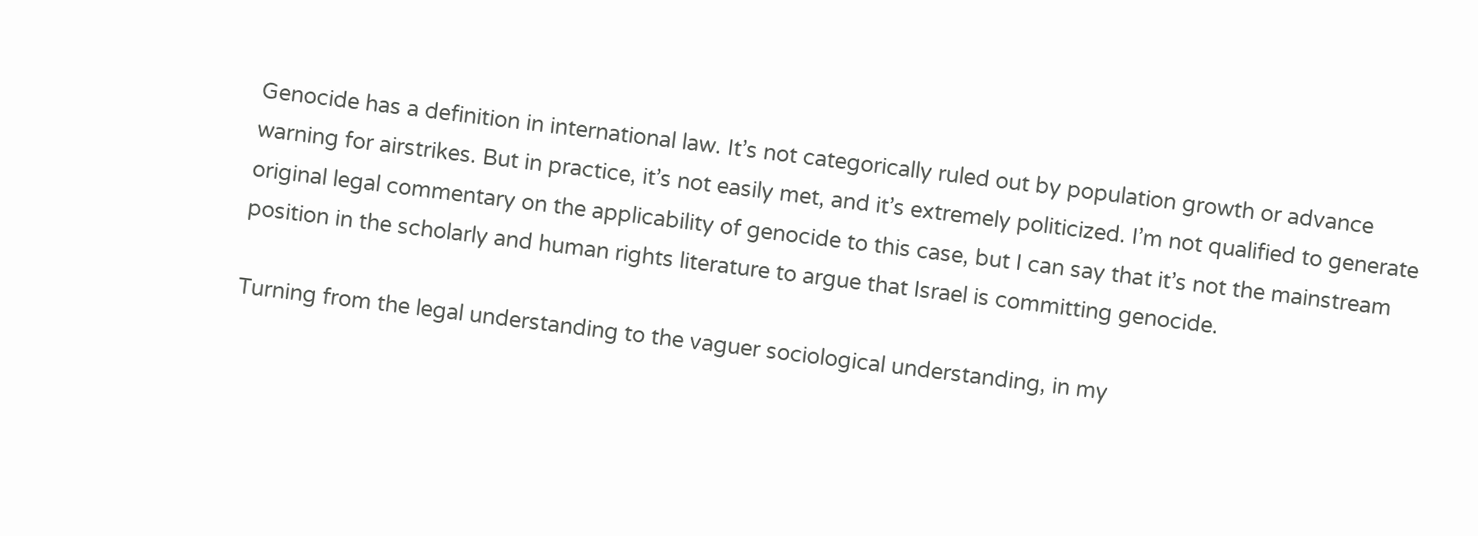Genocide has a definition in international law. It’s not categorically ruled out by population growth or advance warning for airstrikes. But in practice, it’s not easily met, and it’s extremely politicized. I’m not qualified to generate original legal commentary on the applicability of genocide to this case, but I can say that it’s not the mainstream position in the scholarly and human rights literature to argue that Israel is committing genocide.

Turning from the legal understanding to the vaguer sociological understanding, in my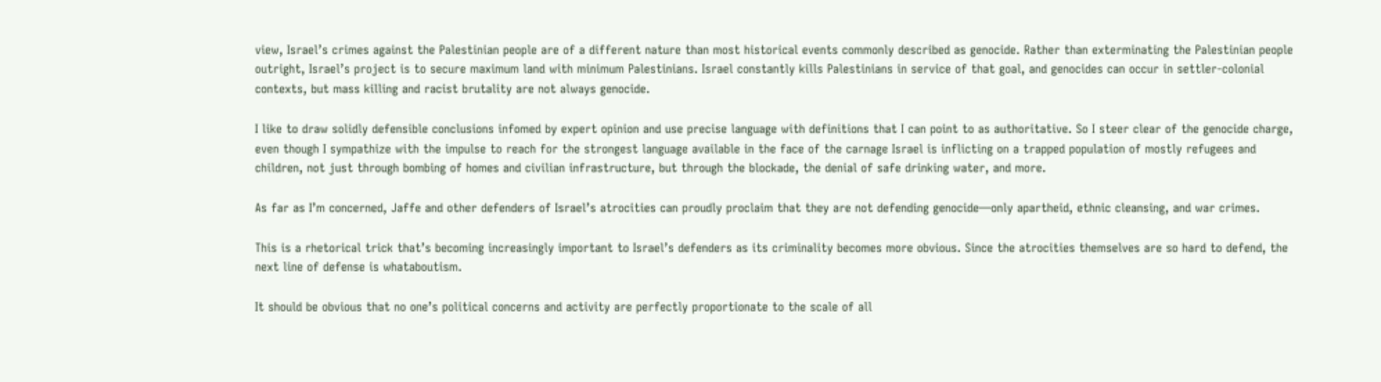view, Israel’s crimes against the Palestinian people are of a different nature than most historical events commonly described as genocide. Rather than exterminating the Palestinian people outright, Israel’s project is to secure maximum land with minimum Palestinians. Israel constantly kills Palestinians in service of that goal, and genocides can occur in settler-colonial contexts, but mass killing and racist brutality are not always genocide.

I like to draw solidly defensible conclusions infomed by expert opinion and use precise language with definitions that I can point to as authoritative. So I steer clear of the genocide charge, even though I sympathize with the impulse to reach for the strongest language available in the face of the carnage Israel is inflicting on a trapped population of mostly refugees and children, not just through bombing of homes and civilian infrastructure, but through the blockade, the denial of safe drinking water, and more.

As far as I’m concerned, Jaffe and other defenders of Israel’s atrocities can proudly proclaim that they are not defending genocide—only apartheid, ethnic cleansing, and war crimes.

This is a rhetorical trick that’s becoming increasingly important to Israel’s defenders as its criminality becomes more obvious. Since the atrocities themselves are so hard to defend, the next line of defense is whataboutism.

It should be obvious that no one’s political concerns and activity are perfectly proportionate to the scale of all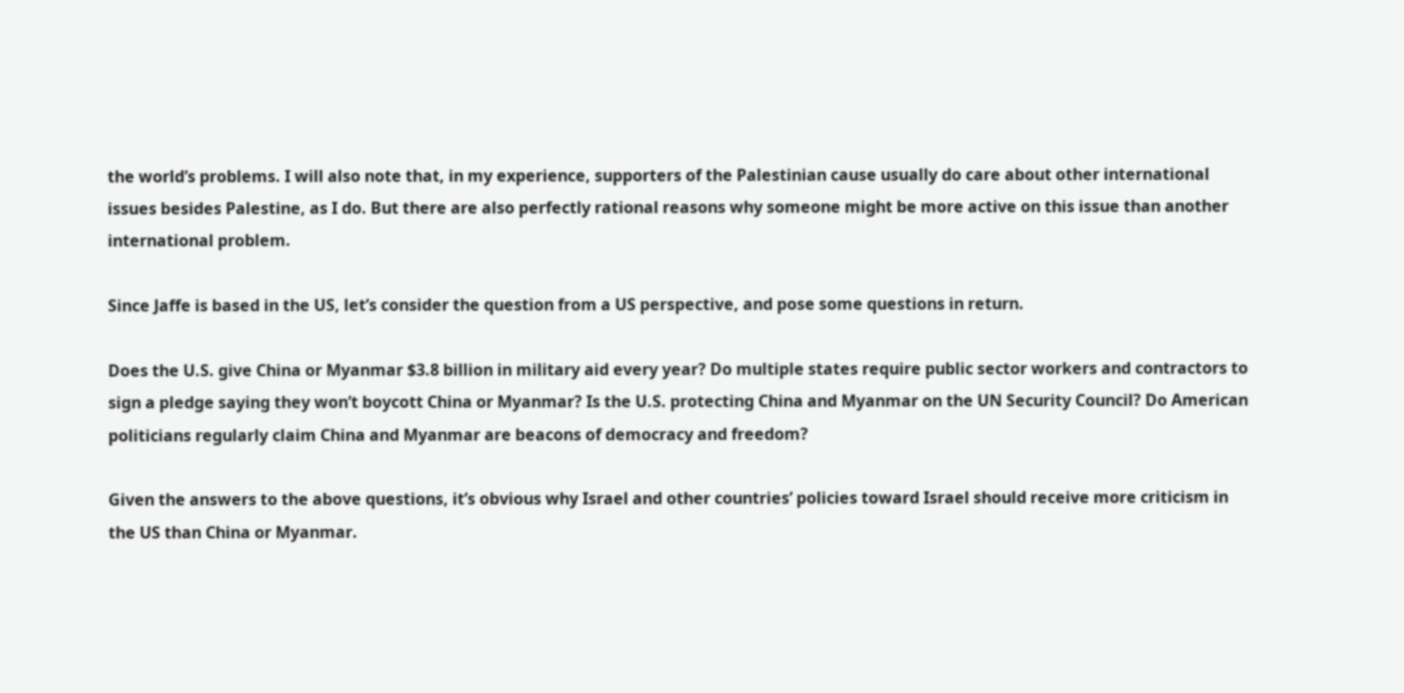the world’s problems. I will also note that, in my experience, supporters of the Palestinian cause usually do care about other international issues besides Palestine, as I do. But there are also perfectly rational reasons why someone might be more active on this issue than another international problem.

Since Jaffe is based in the US, let’s consider the question from a US perspective, and pose some questions in return.

Does the U.S. give China or Myanmar $3.8 billion in military aid every year? Do multiple states require public sector workers and contractors to sign a pledge saying they won’t boycott China or Myanmar? Is the U.S. protecting China and Myanmar on the UN Security Council? Do American politicians regularly claim China and Myanmar are beacons of democracy and freedom?

Given the answers to the above questions, it’s obvious why Israel and other countries’ policies toward Israel should receive more criticism in the US than China or Myanmar.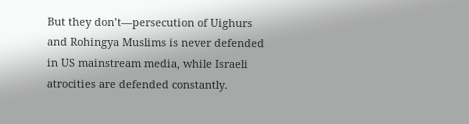But they don’t—persecution of Uighurs and Rohingya Muslims is never defended in US mainstream media, while Israeli atrocities are defended constantly.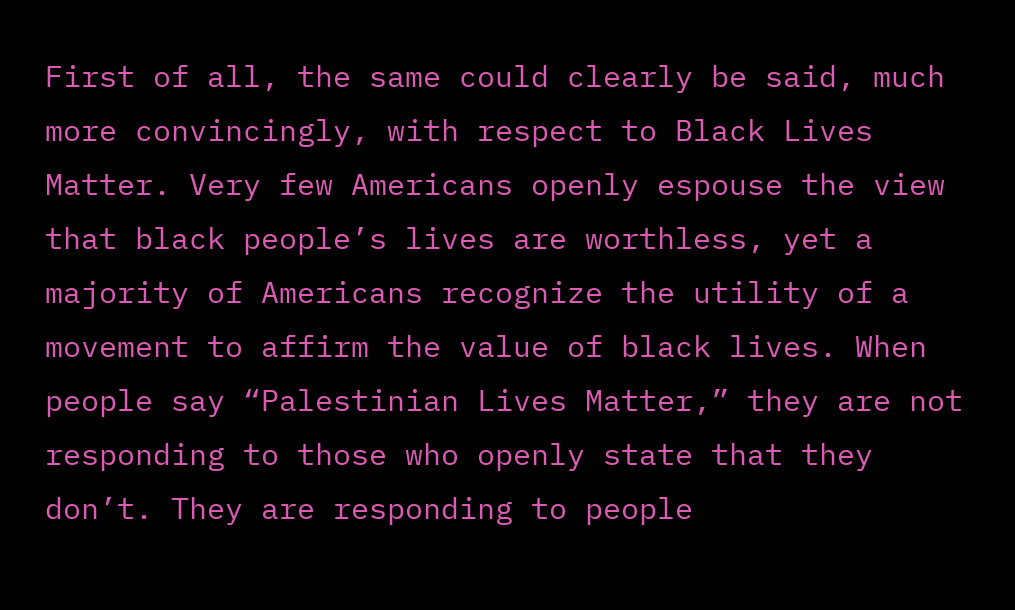First of all, the same could clearly be said, much more convincingly, with respect to Black Lives Matter. Very few Americans openly espouse the view that black people’s lives are worthless, yet a majority of Americans recognize the utility of a movement to affirm the value of black lives. When people say “Palestinian Lives Matter,” they are not responding to those who openly state that they don’t. They are responding to people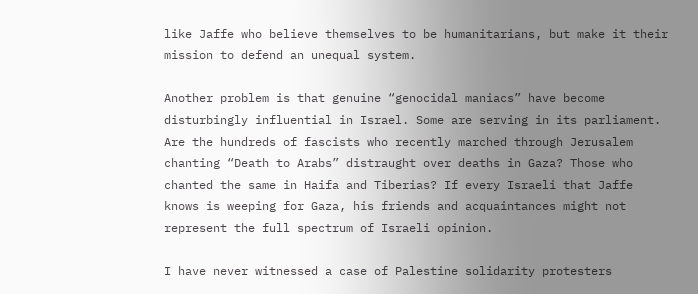like Jaffe who believe themselves to be humanitarians, but make it their mission to defend an unequal system.

Another problem is that genuine “genocidal maniacs” have become disturbingly influential in Israel. Some are serving in its parliament. Are the hundreds of fascists who recently marched through Jerusalem chanting “Death to Arabs” distraught over deaths in Gaza? Those who chanted the same in Haifa and Tiberias? If every Israeli that Jaffe knows is weeping for Gaza, his friends and acquaintances might not represent the full spectrum of Israeli opinion.

I have never witnessed a case of Palestine solidarity protesters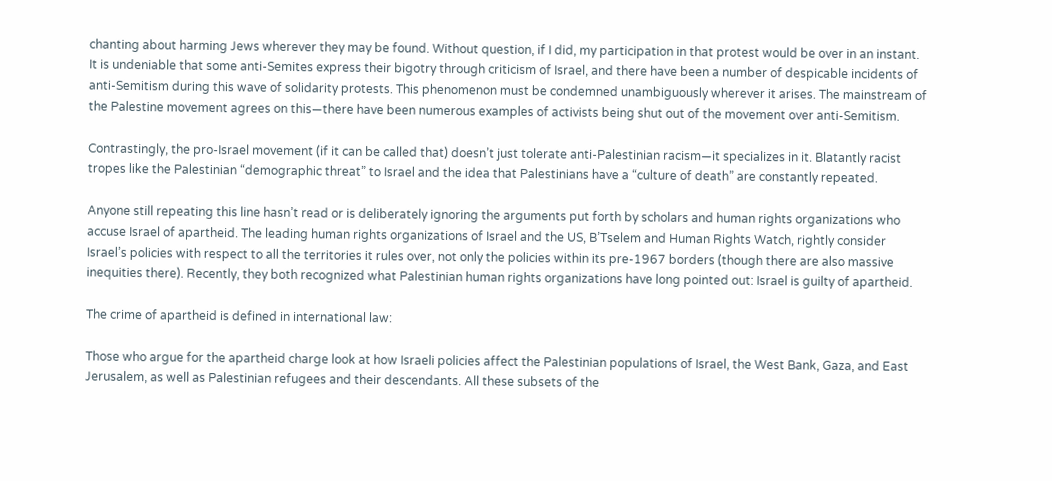chanting about harming Jews wherever they may be found. Without question, if I did, my participation in that protest would be over in an instant. It is undeniable that some anti-Semites express their bigotry through criticism of Israel, and there have been a number of despicable incidents of anti-Semitism during this wave of solidarity protests. This phenomenon must be condemned unambiguously wherever it arises. The mainstream of the Palestine movement agrees on this—there have been numerous examples of activists being shut out of the movement over anti-Semitism.

Contrastingly, the pro-Israel movement (if it can be called that) doesn’t just tolerate anti-Palestinian racism—it specializes in it. Blatantly racist tropes like the Palestinian “demographic threat” to Israel and the idea that Palestinians have a “culture of death” are constantly repeated.

Anyone still repeating this line hasn’t read or is deliberately ignoring the arguments put forth by scholars and human rights organizations who accuse Israel of apartheid. The leading human rights organizations of Israel and the US, B’Tselem and Human Rights Watch, rightly consider Israel’s policies with respect to all the territories it rules over, not only the policies within its pre-1967 borders (though there are also massive inequities there). Recently, they both recognized what Palestinian human rights organizations have long pointed out: Israel is guilty of apartheid.

The crime of apartheid is defined in international law:

Those who argue for the apartheid charge look at how Israeli policies affect the Palestinian populations of Israel, the West Bank, Gaza, and East Jerusalem, as well as Palestinian refugees and their descendants. All these subsets of the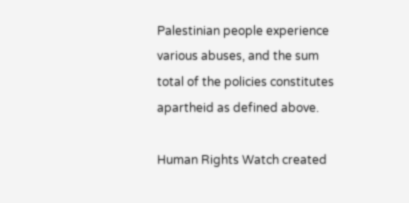Palestinian people experience various abuses, and the sum total of the policies constitutes apartheid as defined above.

Human Rights Watch created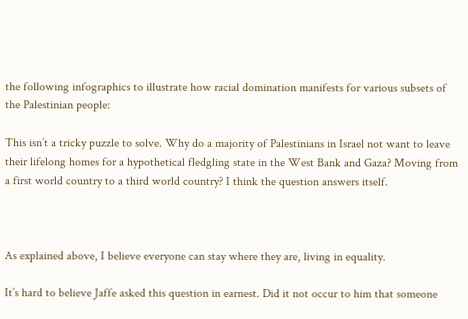the following infographics to illustrate how racial domination manifests for various subsets of the Palestinian people:

This isn’t a tricky puzzle to solve. Why do a majority of Palestinians in Israel not want to leave their lifelong homes for a hypothetical fledgling state in the West Bank and Gaza? Moving from a first world country to a third world country? I think the question answers itself.



As explained above, I believe everyone can stay where they are, living in equality.

It’s hard to believe Jaffe asked this question in earnest. Did it not occur to him that someone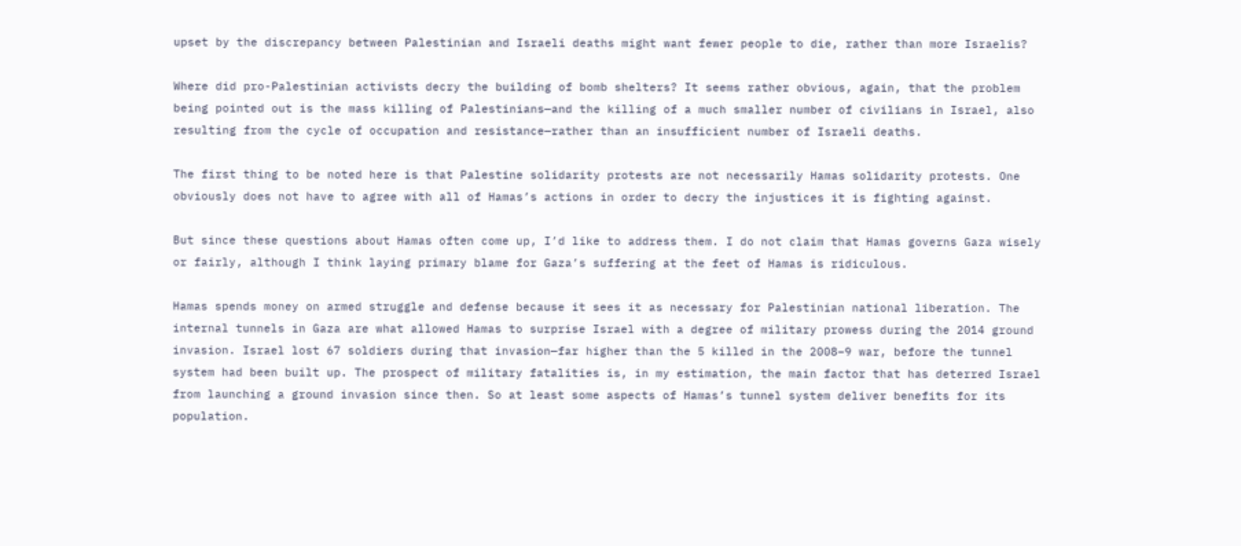upset by the discrepancy between Palestinian and Israeli deaths might want fewer people to die, rather than more Israelis?

Where did pro-Palestinian activists decry the building of bomb shelters? It seems rather obvious, again, that the problem being pointed out is the mass killing of Palestinians—and the killing of a much smaller number of civilians in Israel, also resulting from the cycle of occupation and resistance—rather than an insufficient number of Israeli deaths.

The first thing to be noted here is that Palestine solidarity protests are not necessarily Hamas solidarity protests. One obviously does not have to agree with all of Hamas’s actions in order to decry the injustices it is fighting against.

But since these questions about Hamas often come up, I’d like to address them. I do not claim that Hamas governs Gaza wisely or fairly, although I think laying primary blame for Gaza’s suffering at the feet of Hamas is ridiculous.

Hamas spends money on armed struggle and defense because it sees it as necessary for Palestinian national liberation. The internal tunnels in Gaza are what allowed Hamas to surprise Israel with a degree of military prowess during the 2014 ground invasion. Israel lost 67 soldiers during that invasion—far higher than the 5 killed in the 2008–9 war, before the tunnel system had been built up. The prospect of military fatalities is, in my estimation, the main factor that has deterred Israel from launching a ground invasion since then. So at least some aspects of Hamas’s tunnel system deliver benefits for its population.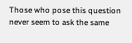Those who pose this question never seem to ask the same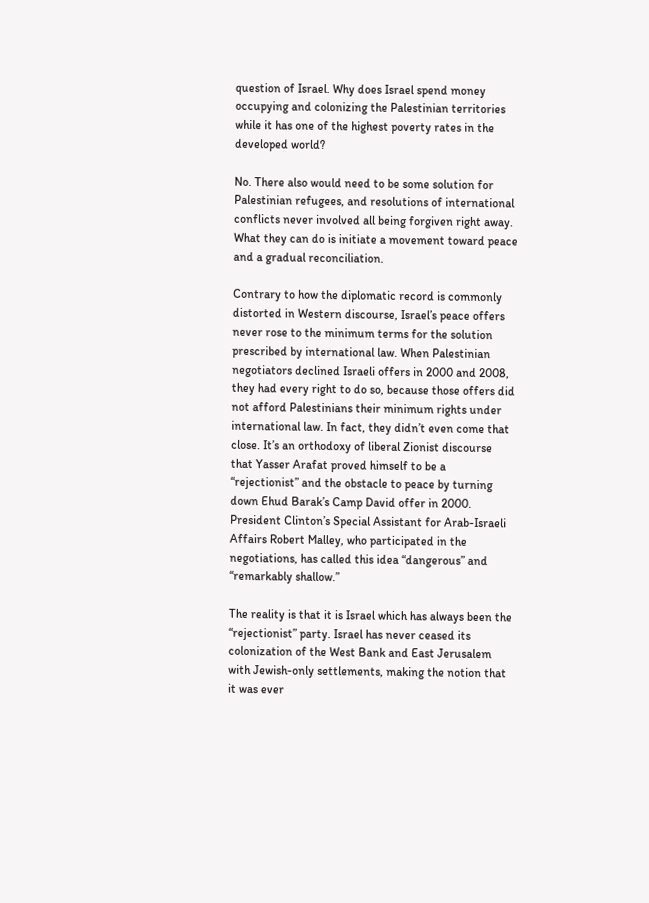question of Israel. Why does Israel spend money occupying and colonizing the Palestinian territories while it has one of the highest poverty rates in the developed world?

No. There also would need to be some solution for Palestinian refugees, and resolutions of international conflicts never involved all being forgiven right away. What they can do is initiate a movement toward peace and a gradual reconciliation.

Contrary to how the diplomatic record is commonly distorted in Western discourse, Israel’s peace offers never rose to the minimum terms for the solution prescribed by international law. When Palestinian negotiators declined Israeli offers in 2000 and 2008, they had every right to do so, because those offers did not afford Palestinians their minimum rights under international law. In fact, they didn’t even come that close. It’s an orthodoxy of liberal Zionist discourse that Yasser Arafat proved himself to be a “rejectionist” and the obstacle to peace by turning down Ehud Barak’s Camp David offer in 2000. President Clinton’s Special Assistant for Arab-Israeli Affairs Robert Malley, who participated in the negotiations, has called this idea “dangerous” and “remarkably shallow.”

The reality is that it is Israel which has always been the “rejectionist” party. Israel has never ceased its colonization of the West Bank and East Jerusalem with Jewish-only settlements, making the notion that it was ever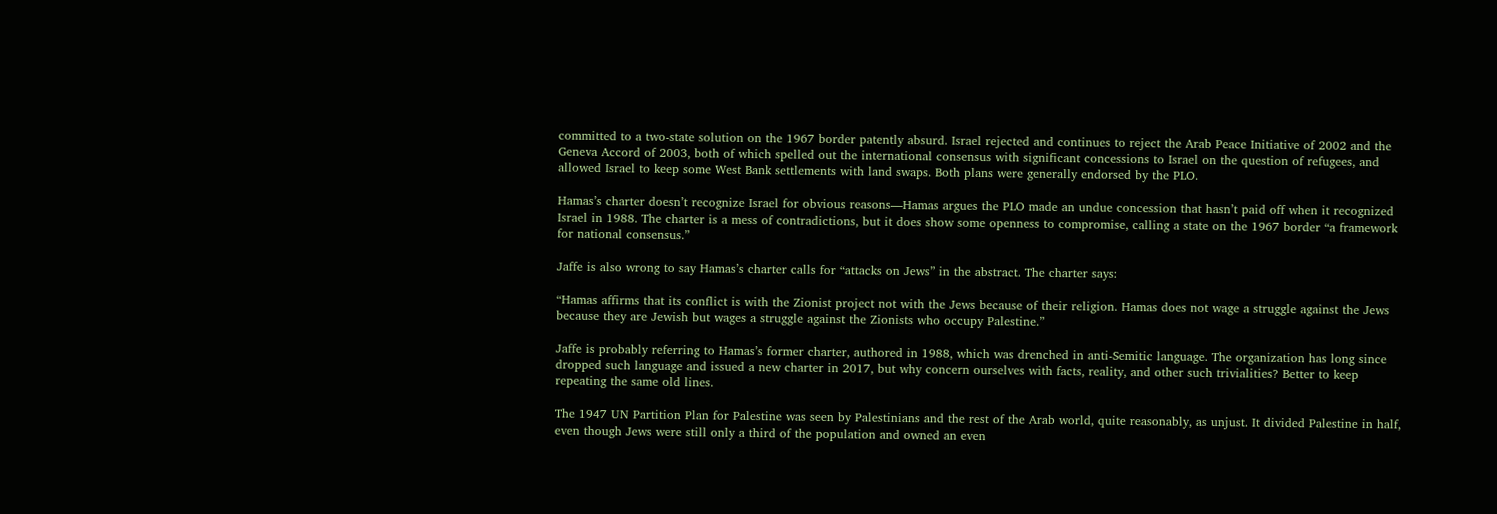committed to a two-state solution on the 1967 border patently absurd. Israel rejected and continues to reject the Arab Peace Initiative of 2002 and the Geneva Accord of 2003, both of which spelled out the international consensus with significant concessions to Israel on the question of refugees, and allowed Israel to keep some West Bank settlements with land swaps. Both plans were generally endorsed by the PLO.

Hamas’s charter doesn’t recognize Israel for obvious reasons—Hamas argues the PLO made an undue concession that hasn’t paid off when it recognized Israel in 1988. The charter is a mess of contradictions, but it does show some openness to compromise, calling a state on the 1967 border “a framework for national consensus.”

Jaffe is also wrong to say Hamas’s charter calls for “attacks on Jews” in the abstract. The charter says:

“Hamas affirms that its conflict is with the Zionist project not with the Jews because of their religion. Hamas does not wage a struggle against the Jews because they are Jewish but wages a struggle against the Zionists who occupy Palestine.”

Jaffe is probably referring to Hamas’s former charter, authored in 1988, which was drenched in anti-Semitic language. The organization has long since dropped such language and issued a new charter in 2017, but why concern ourselves with facts, reality, and other such trivialities? Better to keep repeating the same old lines.

The 1947 UN Partition Plan for Palestine was seen by Palestinians and the rest of the Arab world, quite reasonably, as unjust. It divided Palestine in half, even though Jews were still only a third of the population and owned an even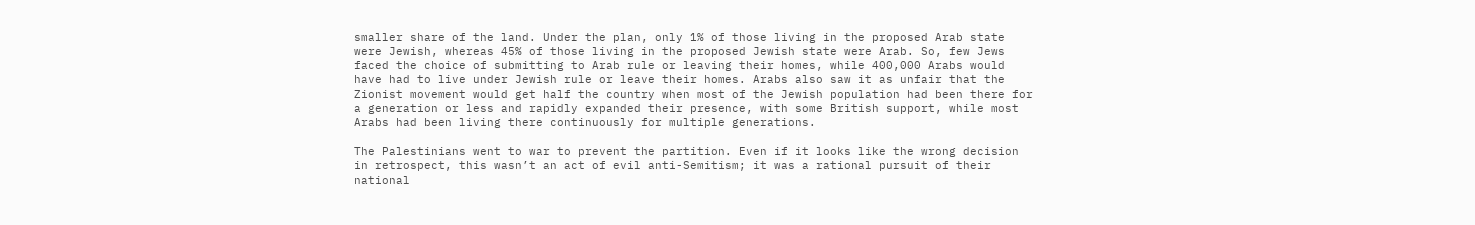smaller share of the land. Under the plan, only 1% of those living in the proposed Arab state were Jewish, whereas 45% of those living in the proposed Jewish state were Arab. So, few Jews faced the choice of submitting to Arab rule or leaving their homes, while 400,000 Arabs would have had to live under Jewish rule or leave their homes. Arabs also saw it as unfair that the Zionist movement would get half the country when most of the Jewish population had been there for a generation or less and rapidly expanded their presence, with some British support, while most Arabs had been living there continuously for multiple generations.

The Palestinians went to war to prevent the partition. Even if it looks like the wrong decision in retrospect, this wasn’t an act of evil anti-Semitism; it was a rational pursuit of their national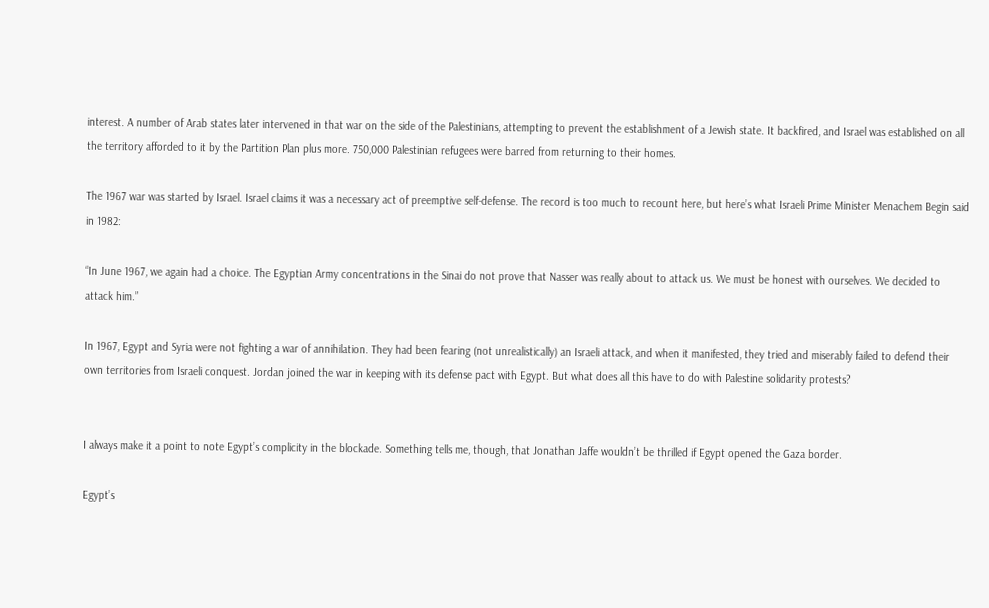interest. A number of Arab states later intervened in that war on the side of the Palestinians, attempting to prevent the establishment of a Jewish state. It backfired, and Israel was established on all the territory afforded to it by the Partition Plan plus more. 750,000 Palestinian refugees were barred from returning to their homes.

The 1967 war was started by Israel. Israel claims it was a necessary act of preemptive self-defense. The record is too much to recount here, but here’s what Israeli Prime Minister Menachem Begin said in 1982:

“In June 1967, we again had a choice. The Egyptian Army concentrations in the Sinai do not prove that Nasser was really about to attack us. We must be honest with ourselves. We decided to attack him.”

In 1967, Egypt and Syria were not fighting a war of annihilation. They had been fearing (not unrealistically) an Israeli attack, and when it manifested, they tried and miserably failed to defend their own territories from Israeli conquest. Jordan joined the war in keeping with its defense pact with Egypt. But what does all this have to do with Palestine solidarity protests?


I always make it a point to note Egypt’s complicity in the blockade. Something tells me, though, that Jonathan Jaffe wouldn’t be thrilled if Egypt opened the Gaza border.

Egypt’s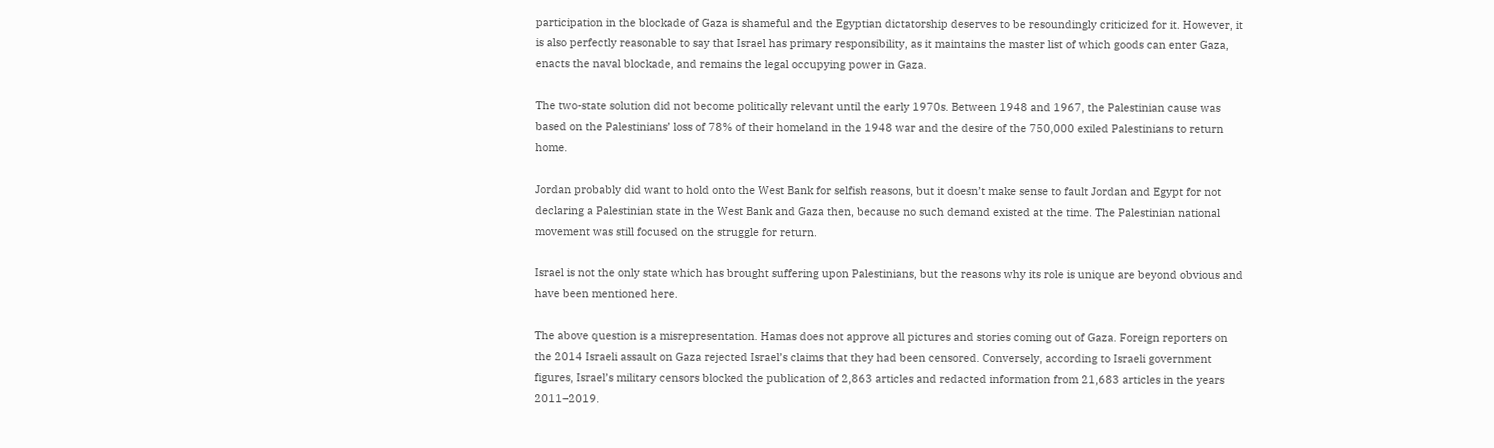participation in the blockade of Gaza is shameful and the Egyptian dictatorship deserves to be resoundingly criticized for it. However, it is also perfectly reasonable to say that Israel has primary responsibility, as it maintains the master list of which goods can enter Gaza, enacts the naval blockade, and remains the legal occupying power in Gaza.

The two-state solution did not become politically relevant until the early 1970s. Between 1948 and 1967, the Palestinian cause was based on the Palestinians’ loss of 78% of their homeland in the 1948 war and the desire of the 750,000 exiled Palestinians to return home.

Jordan probably did want to hold onto the West Bank for selfish reasons, but it doesn’t make sense to fault Jordan and Egypt for not declaring a Palestinian state in the West Bank and Gaza then, because no such demand existed at the time. The Palestinian national movement was still focused on the struggle for return.

Israel is not the only state which has brought suffering upon Palestinians, but the reasons why its role is unique are beyond obvious and have been mentioned here.

The above question is a misrepresentation. Hamas does not approve all pictures and stories coming out of Gaza. Foreign reporters on the 2014 Israeli assault on Gaza rejected Israel’s claims that they had been censored. Conversely, according to Israeli government figures, Israel’s military censors blocked the publication of 2,863 articles and redacted information from 21,683 articles in the years 2011–2019.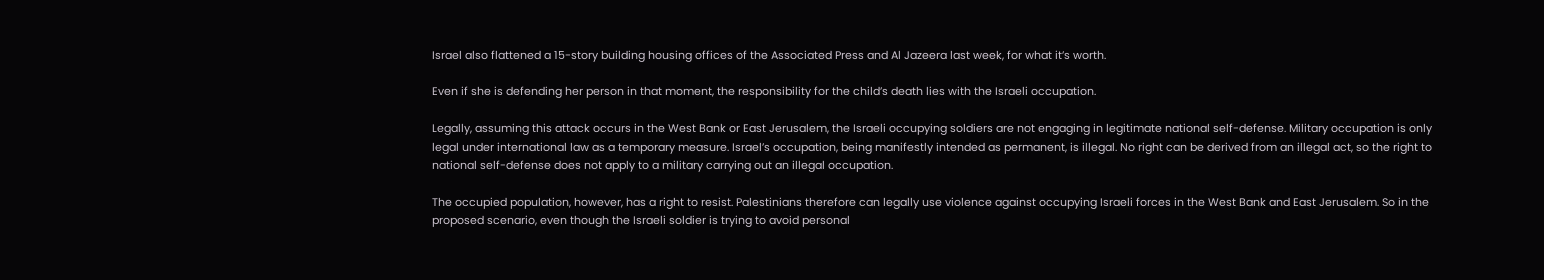Israel also flattened a 15-story building housing offices of the Associated Press and Al Jazeera last week, for what it’s worth.

Even if she is defending her person in that moment, the responsibility for the child’s death lies with the Israeli occupation.

Legally, assuming this attack occurs in the West Bank or East Jerusalem, the Israeli occupying soldiers are not engaging in legitimate national self-defense. Military occupation is only legal under international law as a temporary measure. Israel’s occupation, being manifestly intended as permanent, is illegal. No right can be derived from an illegal act, so the right to national self-defense does not apply to a military carrying out an illegal occupation.

The occupied population, however, has a right to resist. Palestinians therefore can legally use violence against occupying Israeli forces in the West Bank and East Jerusalem. So in the proposed scenario, even though the Israeli soldier is trying to avoid personal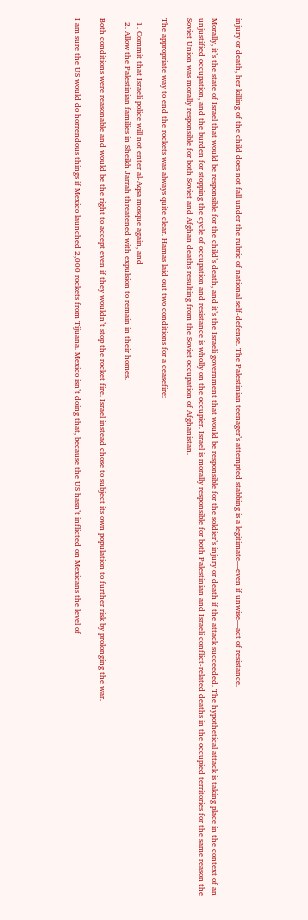injury or death, her killing of the child does not fall under the rubric of national self-defense. The Palestinian teenager’s attempted stabbing is a legitimate—even if unwise—act of resistance.

Morally, it’s the state of Israel that would be responsible for the child’s death, and it’s the Israeli government that would be responsible for the soldier’s injury or death if the attack succeeded. The hypothetical attack is taking place in the context of an unjustified occupation, and the burden for stopping the cycle of occupation and resistance is wholly on the occupier. Israel is morally responsible for both Palestinian and Israeli conflict-related deaths in the occupied territories for the same reason the Soviet Union was morally responsible for both Soviet and Afghan deaths resulting from the Soviet occupation of Afghanistan.

The appropriate way to end the rockets was always quite clear. Hamas laid out two conditions for a ceasefire:

  1. Commit that Israeli police will not enter al-Aqsa mosque again, and
  2. Allow the Palestinian families in Sheikh Jarrah threatened with expulsion to remain in their homes.

Both conditions were reasonable and would be the right to accept even if they wouldn’t stop the rocket fire. Israel instead chose to subject its own population to further risk by prolonging the war.

I am sure the US would do horrendous things if Mexico launched 2,000 rockets from Tijuana. Mexico isn’t doing that, because the US hasn’t inflicted on Mexicans the level of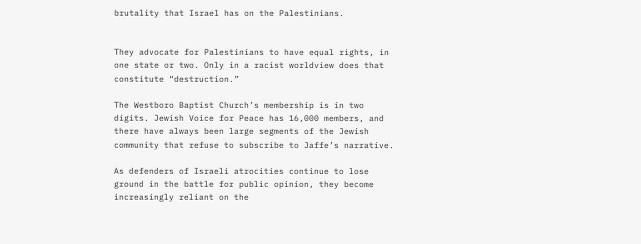brutality that Israel has on the Palestinians.


They advocate for Palestinians to have equal rights, in one state or two. Only in a racist worldview does that constitute “destruction.”

The Westboro Baptist Church’s membership is in two digits. Jewish Voice for Peace has 16,000 members, and there have always been large segments of the Jewish community that refuse to subscribe to Jaffe’s narrative.

As defenders of Israeli atrocities continue to lose ground in the battle for public opinion, they become increasingly reliant on the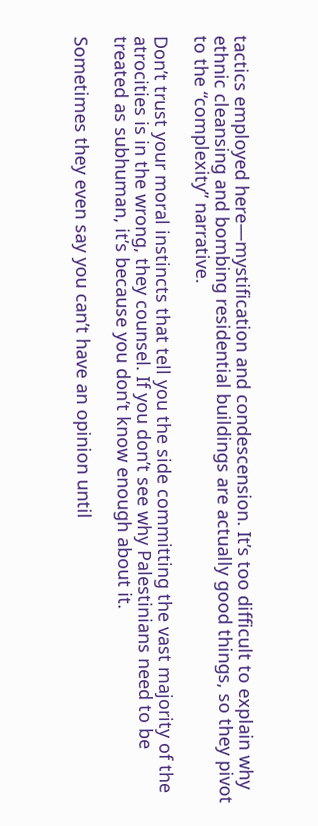tactics employed here—mystification and condescension. It’s too difficult to explain why ethnic cleansing and bombing residential buildings are actually good things, so they pivot to the “complexity” narrative.

Don’t trust your moral instincts that tell you the side committing the vast majority of the atrocities is in the wrong, they counsel. If you don’t see why Palestinians need to be treated as subhuman, it’s because you don’t know enough about it.

Sometimes they even say you can’t have an opinion until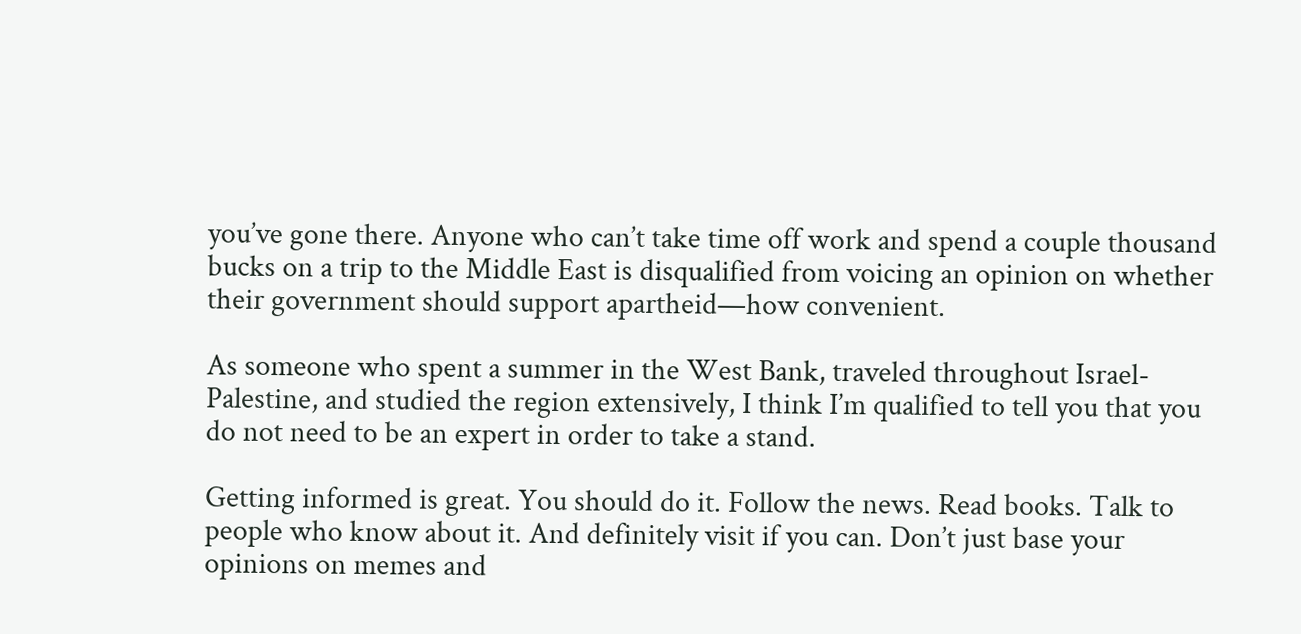you’ve gone there. Anyone who can’t take time off work and spend a couple thousand bucks on a trip to the Middle East is disqualified from voicing an opinion on whether their government should support apartheid—how convenient.

As someone who spent a summer in the West Bank, traveled throughout Israel-Palestine, and studied the region extensively, I think I’m qualified to tell you that you do not need to be an expert in order to take a stand.

Getting informed is great. You should do it. Follow the news. Read books. Talk to people who know about it. And definitely visit if you can. Don’t just base your opinions on memes and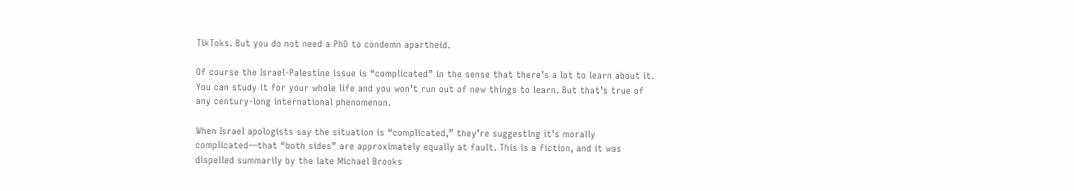TikToks. But you do not need a PhD to condemn apartheid.

Of course the Israel-Palestine issue is “complicated” in the sense that there’s a lot to learn about it. You can study it for your whole life and you won’t run out of new things to learn. But that’s true of any century-long international phenomenon.

When Israel apologists say the situation is “complicated,” they’re suggesting it’s morally complicated—that “both sides” are approximately equally at fault. This is a fiction, and it was dispelled summarily by the late Michael Brooks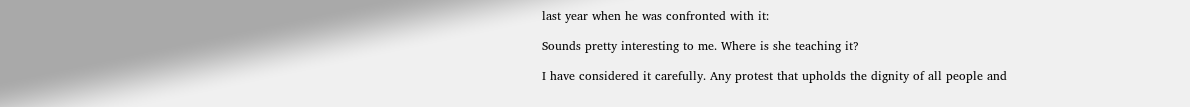last year when he was confronted with it:

Sounds pretty interesting to me. Where is she teaching it?

I have considered it carefully. Any protest that upholds the dignity of all people and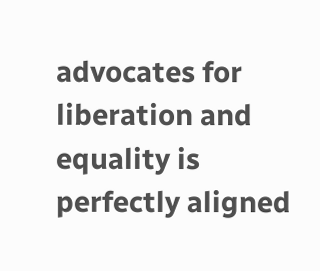advocates for liberation and equality is perfectly aligned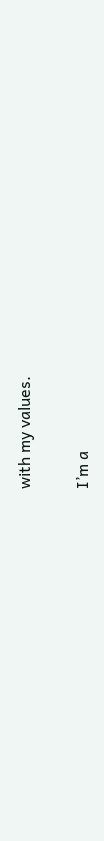with my values.

I’m a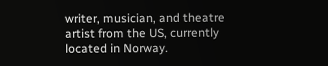writer, musician, and theatre artist from the US, currently located in Norway.